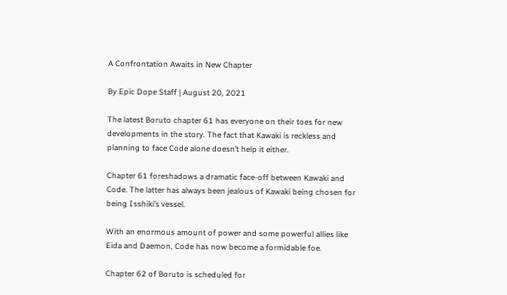A Confrontation Awaits in New Chapter

By Epic Dope Staff | August 20, 2021

The latest Boruto chapter 61 has everyone on their toes for new developments in the story. The fact that Kawaki is reckless and planning to face Code alone doesn’t help it either.

Chapter 61 foreshadows a dramatic face-off between Kawaki and Code. The latter has always been jealous of Kawaki being chosen for being Isshiki’s vessel.

With an enormous amount of power and some powerful allies like Eida and Daemon, Code has now become a formidable foe.

Chapter 62 of Boruto is scheduled for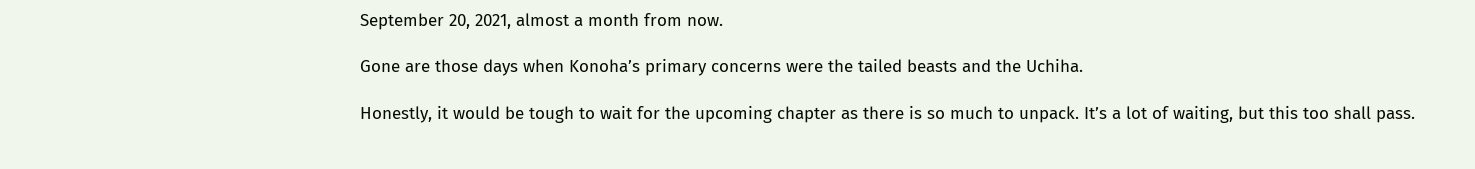September 20, 2021, almost a month from now.

Gone are those days when Konoha’s primary concerns were the tailed beasts and the Uchiha.

Honestly, it would be tough to wait for the upcoming chapter as there is so much to unpack. It’s a lot of waiting, but this too shall pass.